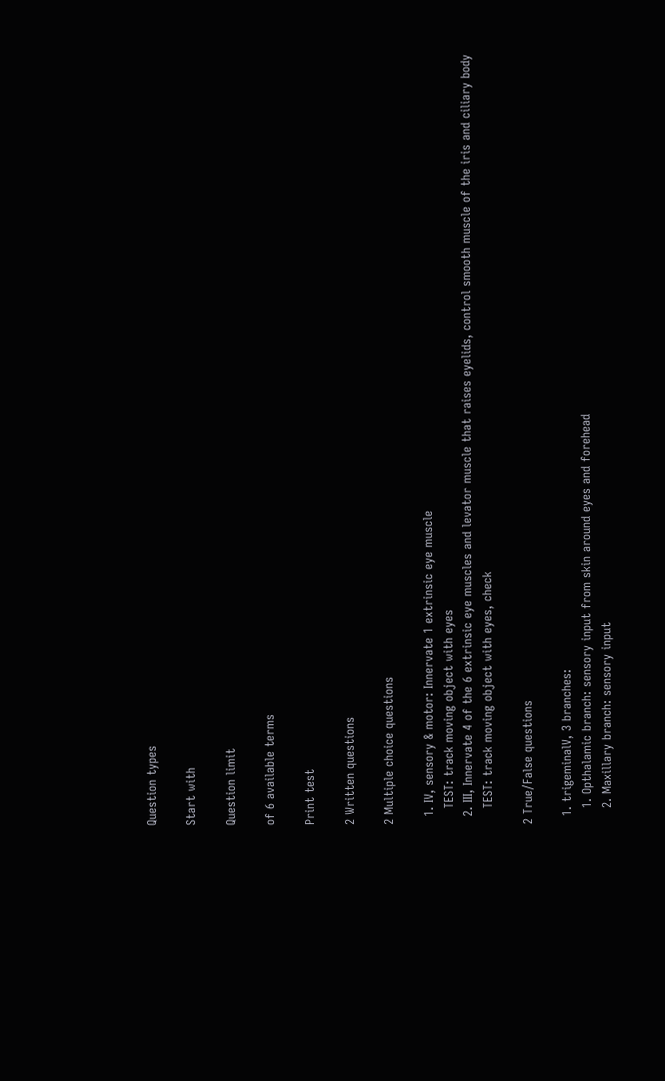Question types

Start with

Question limit

of 6 available terms

Print test

2 Written questions

2 Multiple choice questions

  1. IV, sensory & motor: Innervate 1 extrinsic eye muscle
    TEST: track moving object with eyes
  2. III, Innervate 4 of the 6 extrinsic eye muscles and levator muscle that raises eyelids, control smooth muscle of the iris and ciliary body
    TEST: track moving object with eyes, check

2 True/False questions

  1. trigeminalV, 3 branches:
    1. Opthalamic branch: sensory input from skin around eyes and forehead
    2. Maxillary branch: sensory input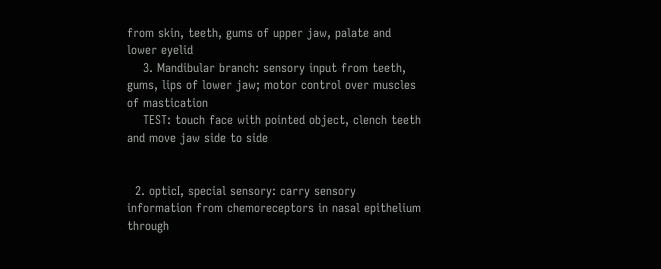from skin, teeth, gums of upper jaw, palate and lower eyelid
    3. Mandibular branch: sensory input from teeth, gums, lips of lower jaw; motor control over muscles of mastication
    TEST: touch face with pointed object, clench teeth and move jaw side to side


  2. opticI, special sensory: carry sensory information from chemoreceptors in nasal epithelium through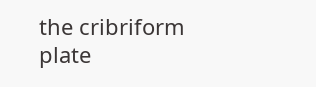the cribriform plate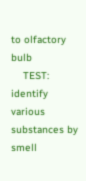to olfactory bulb
    TEST: identify various substances by smell